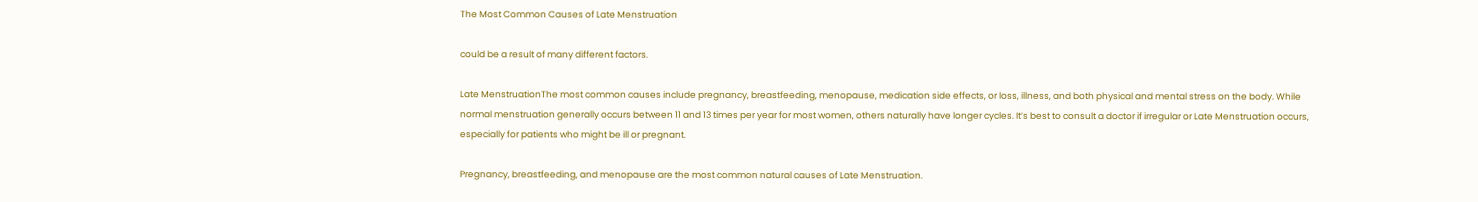The Most Common Causes of Late Menstruation

could be a result of many different factors.

Late MenstruationThe most common causes include pregnancy, breastfeeding, menopause, medication side effects, or loss, illness, and both physical and mental stress on the body. While normal menstruation generally occurs between 11 and 13 times per year for most women, others naturally have longer cycles. It’s best to consult a doctor if irregular or Late Menstruation occurs, especially for patients who might be ill or pregnant.

Pregnancy, breastfeeding, and menopause are the most common natural causes of Late Menstruation.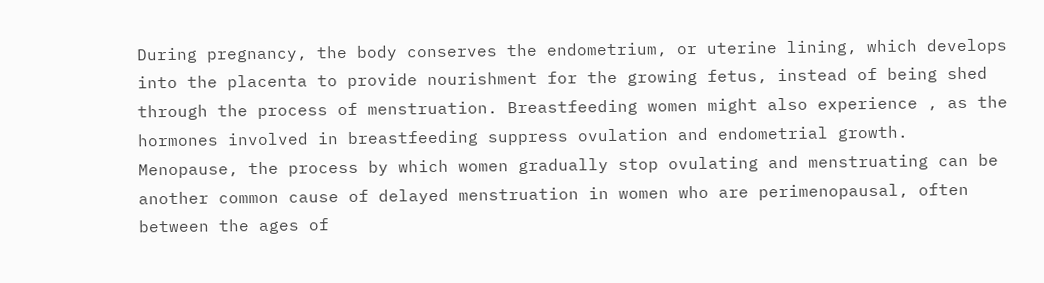During pregnancy, the body conserves the endometrium, or uterine lining, which develops into the placenta to provide nourishment for the growing fetus, instead of being shed through the process of menstruation. Breastfeeding women might also experience , as the hormones involved in breastfeeding suppress ovulation and endometrial growth. Menopause, the process by which women gradually stop ovulating and menstruating can be another common cause of delayed menstruation in women who are perimenopausal, often between the ages of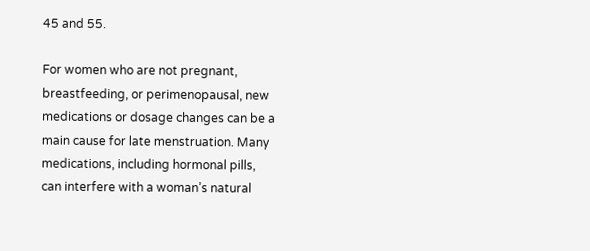45 and 55.

For women who are not pregnant, breastfeeding, or perimenopausal, new medications or dosage changes can be a main cause for late menstruation. Many medications, including hormonal pills, can interfere with a woman’s natural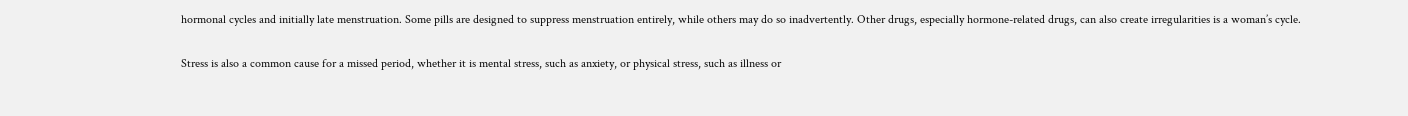hormonal cycles and initially late menstruation. Some pills are designed to suppress menstruation entirely, while others may do so inadvertently. Other drugs, especially hormone-related drugs, can also create irregularities is a woman’s cycle.

Stress is also a common cause for a missed period, whether it is mental stress, such as anxiety, or physical stress, such as illness or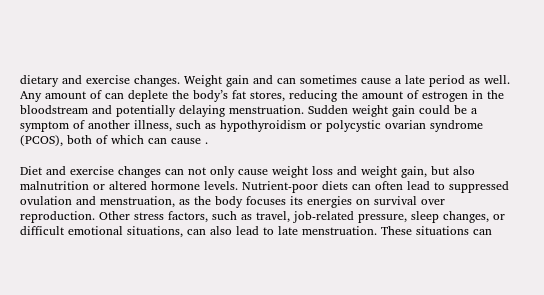dietary and exercise changes. Weight gain and can sometimes cause a late period as well. Any amount of can deplete the body’s fat stores, reducing the amount of estrogen in the bloodstream and potentially delaying menstruation. Sudden weight gain could be a symptom of another illness, such as hypothyroidism or polycystic ovarian syndrome (PCOS), both of which can cause .

Diet and exercise changes can not only cause weight loss and weight gain, but also malnutrition or altered hormone levels. Nutrient-poor diets can often lead to suppressed ovulation and menstruation, as the body focuses its energies on survival over reproduction. Other stress factors, such as travel, job-related pressure, sleep changes, or difficult emotional situations, can also lead to late menstruation. These situations can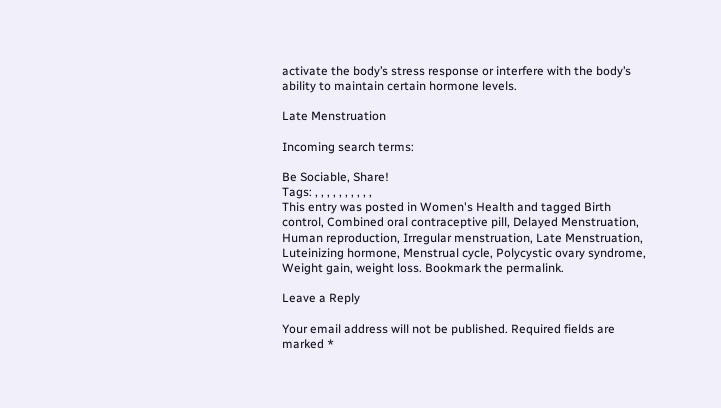activate the body’s stress response or interfere with the body’s ability to maintain certain hormone levels.

Late Menstruation

Incoming search terms:

Be Sociable, Share!
Tags: , , , , , , , , , ,
This entry was posted in Women's Health and tagged Birth control, Combined oral contraceptive pill, Delayed Menstruation, Human reproduction, Irregular menstruation, Late Menstruation, Luteinizing hormone, Menstrual cycle, Polycystic ovary syndrome, Weight gain, weight loss. Bookmark the permalink.

Leave a Reply

Your email address will not be published. Required fields are marked *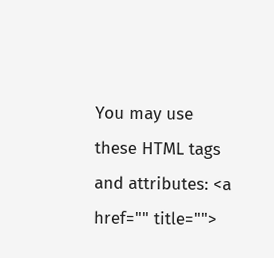You may use these HTML tags and attributes: <a href="" title="">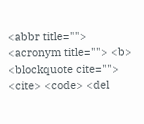<abbr title=""> <acronym title=""> <b> <blockquote cite=""> <cite> <code> <del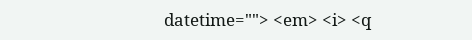datetime=""> <em> <i> <q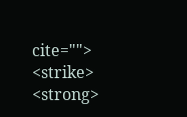cite=""> <strike> <strong>